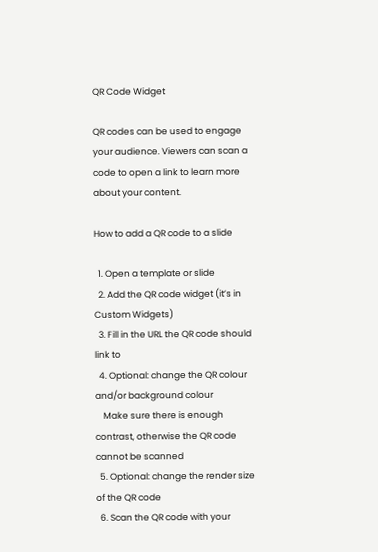QR Code Widget

QR codes can be used to engage your audience. Viewers can scan a code to open a link to learn more about your content.

How to add a QR code to a slide

  1. Open a template or slide
  2. Add the QR code widget (it’s in Custom Widgets)
  3. Fill in the URL the QR code should link to
  4. Optional: change the QR colour and/or background colour
    Make sure there is enough contrast, otherwise the QR code cannot be scanned
  5. Optional: change the render size of the QR code
  6. Scan the QR code with your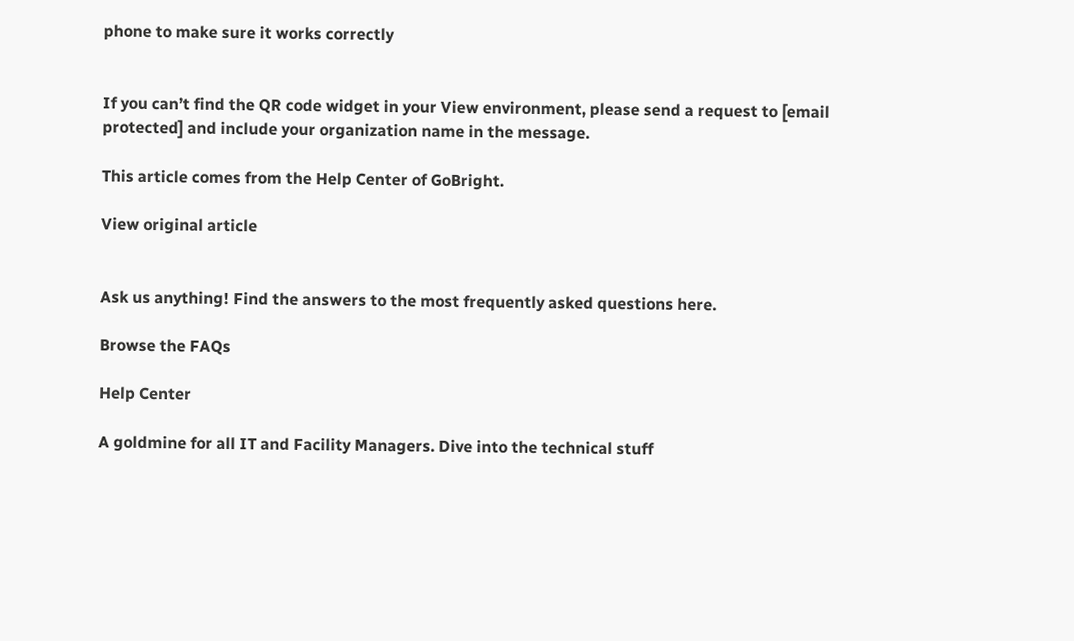phone to make sure it works correctly


If you can’t find the QR code widget in your View environment, please send a request to [email protected] and include your organization name in the message.

This article comes from the Help Center of GoBright.

View original article


Ask us anything! Find the answers to the most frequently asked questions here.

Browse the FAQs

Help Center

A goldmine for all IT and Facility Managers. Dive into the technical stuff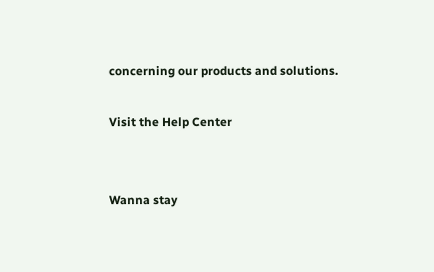concerning our products and solutions.

Visit the Help Center


Wanna stay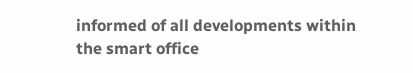informed of all developments within the smart office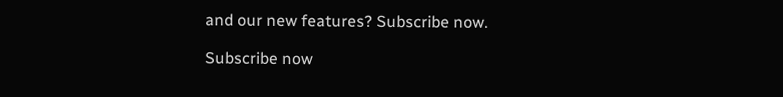and our new features? Subscribe now.

Subscribe now